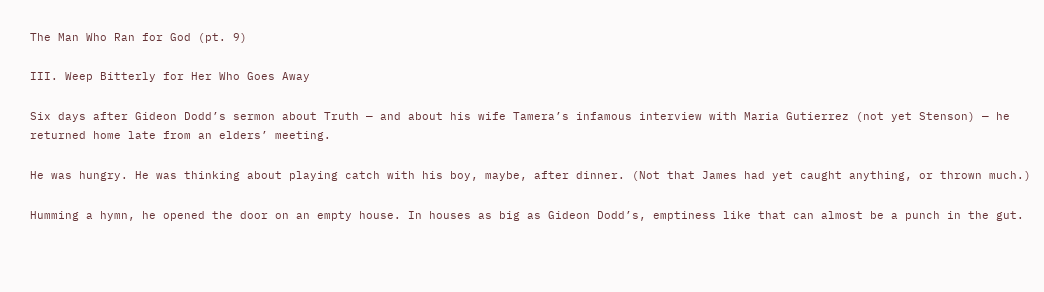The Man Who Ran for God (pt. 9)

III. Weep Bitterly for Her Who Goes Away

Six days after Gideon Dodd’s sermon about Truth — and about his wife Tamera’s infamous interview with Maria Gutierrez (not yet Stenson) — he returned home late from an elders’ meeting.

He was hungry. He was thinking about playing catch with his boy, maybe, after dinner. (Not that James had yet caught anything, or thrown much.)

Humming a hymn, he opened the door on an empty house. In houses as big as Gideon Dodd’s, emptiness like that can almost be a punch in the gut.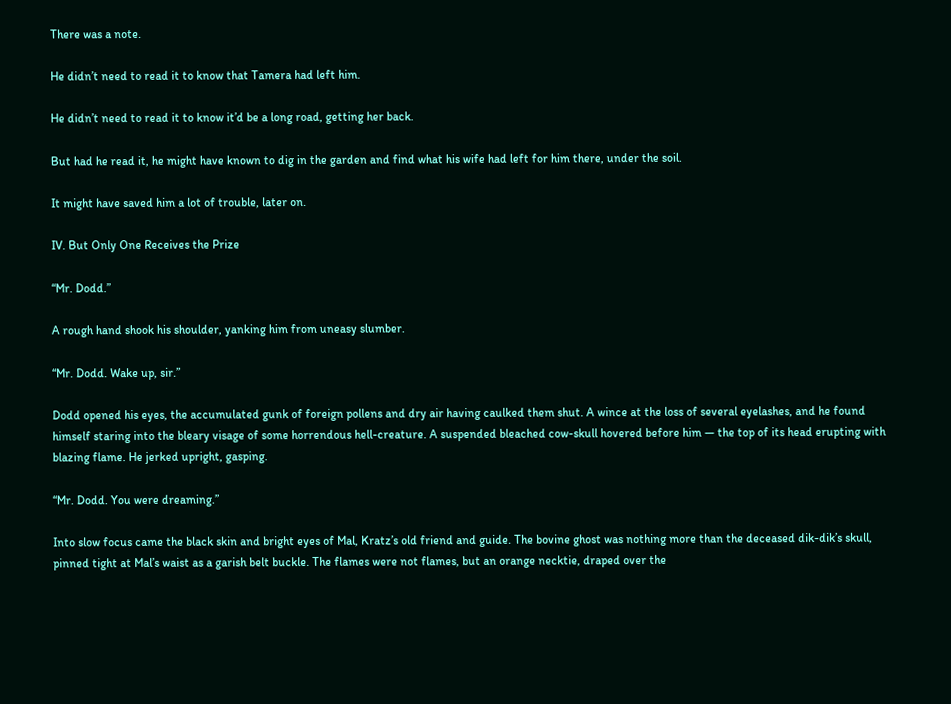There was a note.

He didn’t need to read it to know that Tamera had left him.

He didn’t need to read it to know it’d be a long road, getting her back.

But had he read it, he might have known to dig in the garden and find what his wife had left for him there, under the soil.

It might have saved him a lot of trouble, later on.

IV. But Only One Receives the Prize

“Mr. Dodd.”

A rough hand shook his shoulder, yanking him from uneasy slumber.

“Mr. Dodd. Wake up, sir.”

Dodd opened his eyes, the accumulated gunk of foreign pollens and dry air having caulked them shut. A wince at the loss of several eyelashes, and he found himself staring into the bleary visage of some horrendous hell-creature. A suspended bleached cow-skull hovered before him — the top of its head erupting with blazing flame. He jerked upright, gasping.

“Mr. Dodd. You were dreaming.”

Into slow focus came the black skin and bright eyes of Mal, Kratz’s old friend and guide. The bovine ghost was nothing more than the deceased dik-dik’s skull, pinned tight at Mal’s waist as a garish belt buckle. The flames were not flames, but an orange necktie, draped over the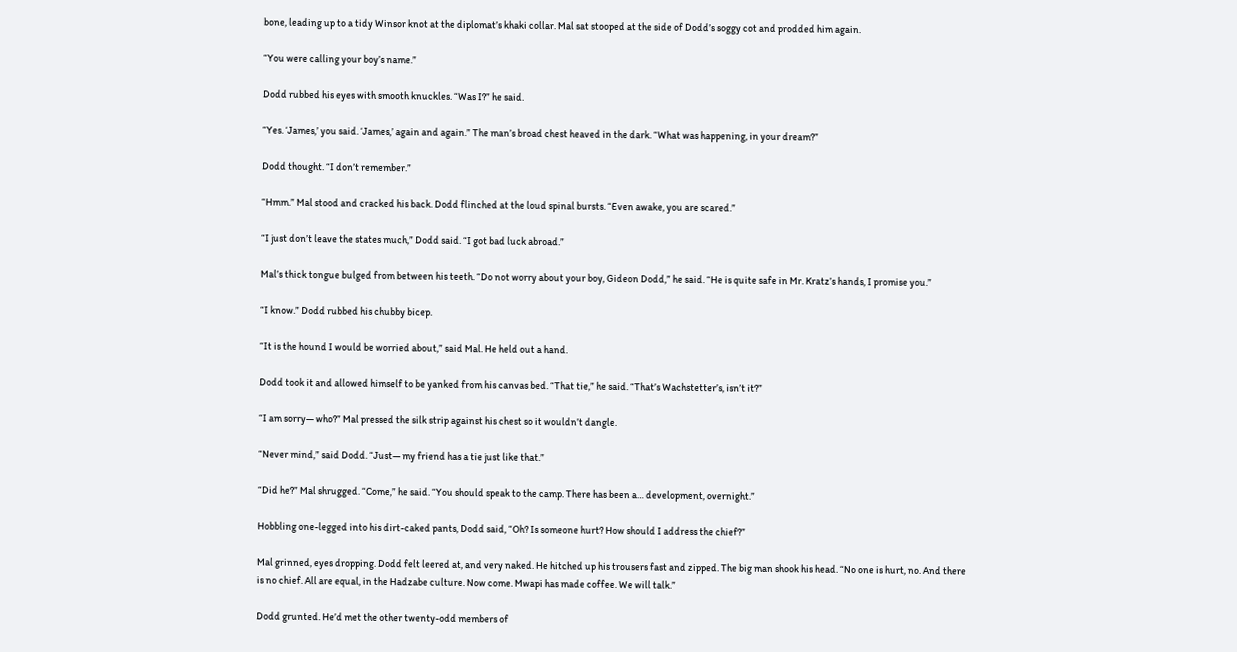bone, leading up to a tidy Winsor knot at the diplomat’s khaki collar. Mal sat stooped at the side of Dodd’s soggy cot and prodded him again.

“You were calling your boy’s name.”

Dodd rubbed his eyes with smooth knuckles. “Was I?” he said.

“Yes. ‘James,’ you said. ‘James,’ again and again.” The man’s broad chest heaved in the dark. “What was happening, in your dream?”

Dodd thought. “I don’t remember.”

“Hmm.” Mal stood and cracked his back. Dodd flinched at the loud spinal bursts. “Even awake, you are scared.”

“I just don’t leave the states much,” Dodd said. “I got bad luck abroad.”

Mal’s thick tongue bulged from between his teeth. “Do not worry about your boy, Gideon Dodd,” he said. “He is quite safe in Mr. Kratz’s hands, I promise you.”

“I know.” Dodd rubbed his chubby bicep.

“It is the hound I would be worried about,” said Mal. He held out a hand.

Dodd took it and allowed himself to be yanked from his canvas bed. “That tie,” he said. “That’s Wachstetter’s, isn’t it?”

“I am sorry— who?” Mal pressed the silk strip against his chest so it wouldn’t dangle.

“Never mind,” said Dodd. “Just— my friend has a tie just like that.”

“Did he?” Mal shrugged. “Come,” he said. “You should speak to the camp. There has been a… development, overnight.”

Hobbling one-legged into his dirt-caked pants, Dodd said, “Oh? Is someone hurt? How should I address the chief?”

Mal grinned, eyes dropping. Dodd felt leered at, and very naked. He hitched up his trousers fast and zipped. The big man shook his head. “No one is hurt, no. And there is no chief. All are equal, in the Hadzabe culture. Now come. Mwapi has made coffee. We will talk.”

Dodd grunted. He’d met the other twenty-odd members of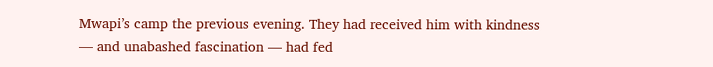Mwapi’s camp the previous evening. They had received him with kindness — and unabashed fascination — had fed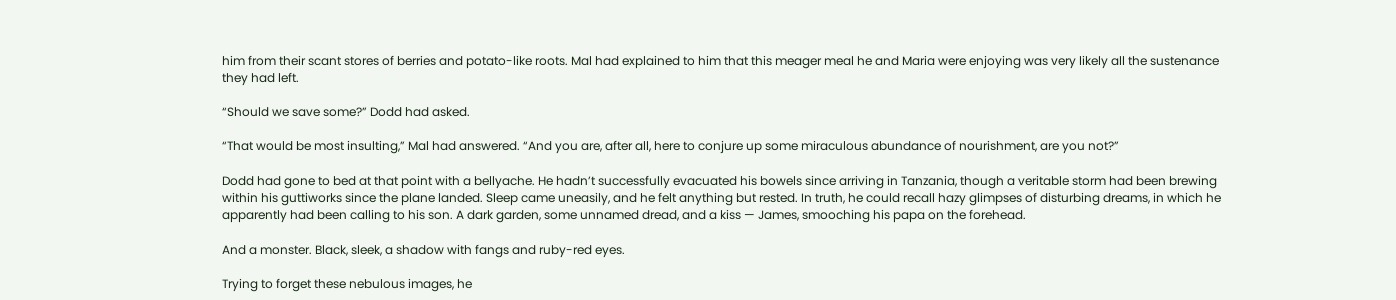him from their scant stores of berries and potato-like roots. Mal had explained to him that this meager meal he and Maria were enjoying was very likely all the sustenance they had left.

“Should we save some?” Dodd had asked.

“That would be most insulting,” Mal had answered. “And you are, after all, here to conjure up some miraculous abundance of nourishment, are you not?”

Dodd had gone to bed at that point with a bellyache. He hadn’t successfully evacuated his bowels since arriving in Tanzania, though a veritable storm had been brewing within his guttiworks since the plane landed. Sleep came uneasily, and he felt anything but rested. In truth, he could recall hazy glimpses of disturbing dreams, in which he apparently had been calling to his son. A dark garden, some unnamed dread, and a kiss — James, smooching his papa on the forehead.

And a monster. Black, sleek, a shadow with fangs and ruby-red eyes.

Trying to forget these nebulous images, he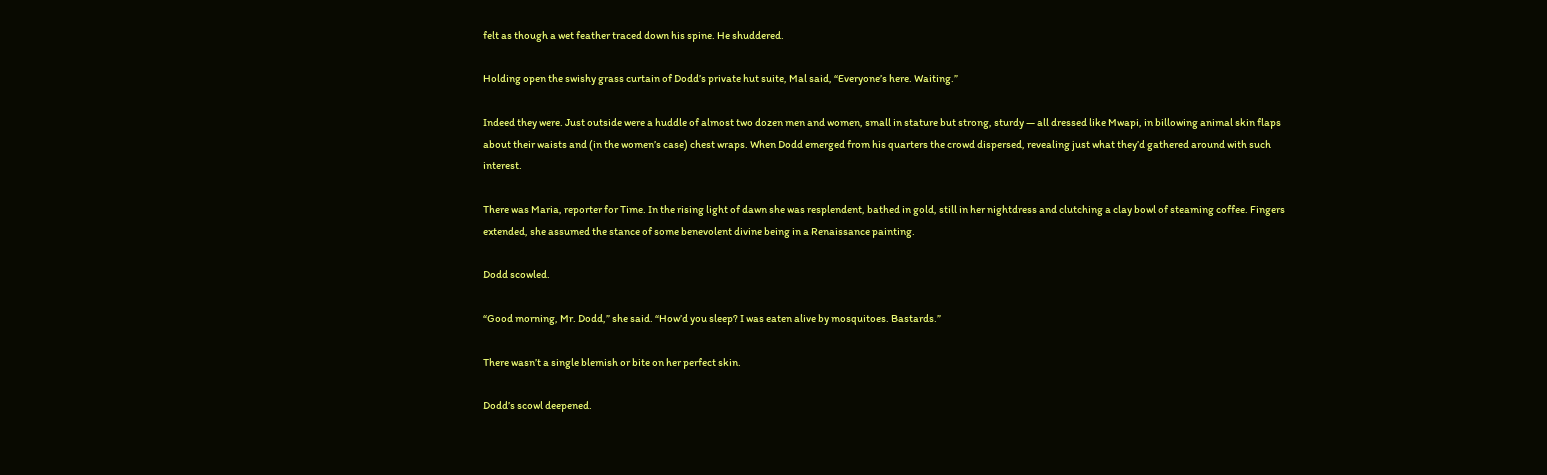felt as though a wet feather traced down his spine. He shuddered.

Holding open the swishy grass curtain of Dodd’s private hut suite, Mal said, “Everyone’s here. Waiting.”

Indeed they were. Just outside were a huddle of almost two dozen men and women, small in stature but strong, sturdy — all dressed like Mwapi, in billowing animal skin flaps about their waists and (in the women’s case) chest wraps. When Dodd emerged from his quarters the crowd dispersed, revealing just what they’d gathered around with such interest.

There was Maria, reporter for Time. In the rising light of dawn she was resplendent, bathed in gold, still in her nightdress and clutching a clay bowl of steaming coffee. Fingers extended, she assumed the stance of some benevolent divine being in a Renaissance painting.

Dodd scowled.

“Good morning, Mr. Dodd,” she said. “How’d you sleep? I was eaten alive by mosquitoes. Bastards.”

There wasn’t a single blemish or bite on her perfect skin.

Dodd’s scowl deepened.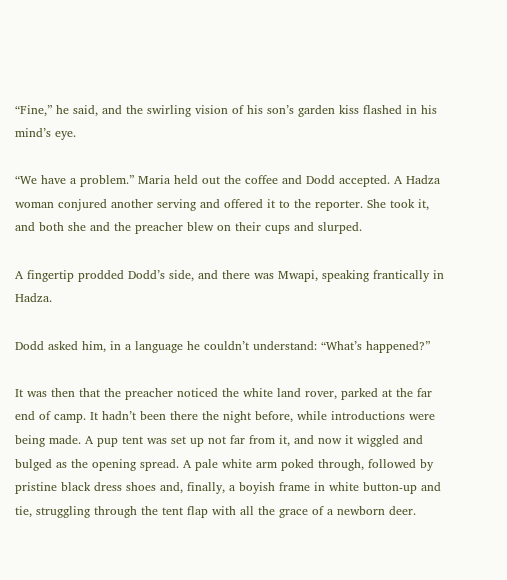“Fine,” he said, and the swirling vision of his son’s garden kiss flashed in his mind’s eye.

“We have a problem.” Maria held out the coffee and Dodd accepted. A Hadza woman conjured another serving and offered it to the reporter. She took it, and both she and the preacher blew on their cups and slurped.

A fingertip prodded Dodd’s side, and there was Mwapi, speaking frantically in Hadza.

Dodd asked him, in a language he couldn’t understand: “What’s happened?”

It was then that the preacher noticed the white land rover, parked at the far end of camp. It hadn’t been there the night before, while introductions were being made. A pup tent was set up not far from it, and now it wiggled and bulged as the opening spread. A pale white arm poked through, followed by pristine black dress shoes and, finally, a boyish frame in white button-up and tie, struggling through the tent flap with all the grace of a newborn deer.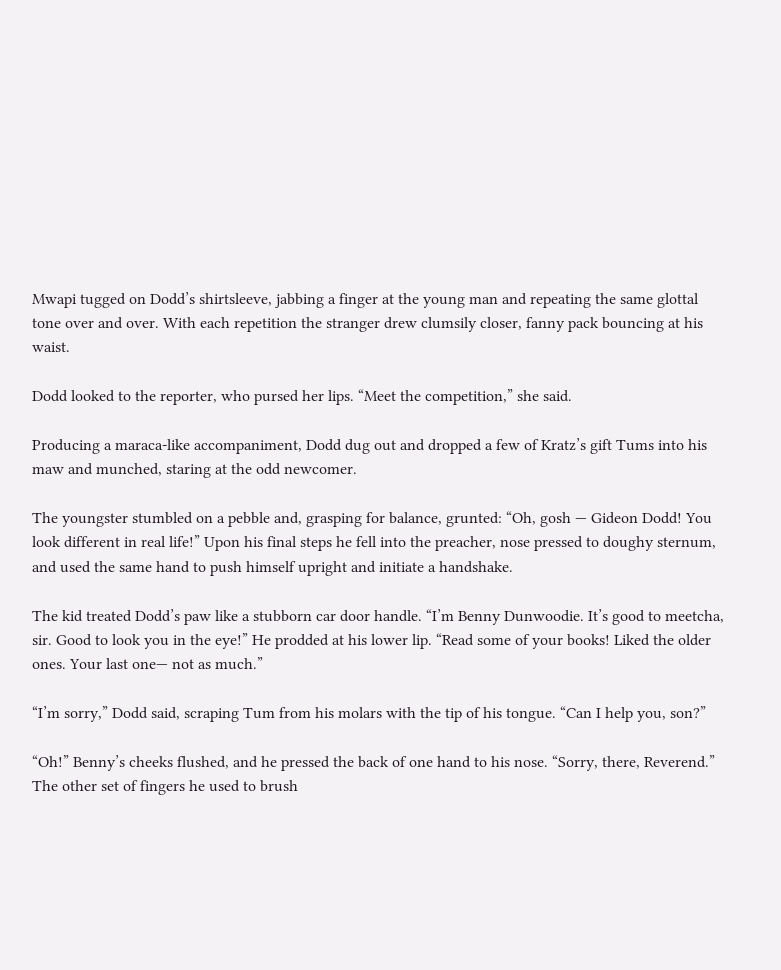Mwapi tugged on Dodd’s shirtsleeve, jabbing a finger at the young man and repeating the same glottal tone over and over. With each repetition the stranger drew clumsily closer, fanny pack bouncing at his waist.

Dodd looked to the reporter, who pursed her lips. “Meet the competition,” she said.

Producing a maraca-like accompaniment, Dodd dug out and dropped a few of Kratz’s gift Tums into his maw and munched, staring at the odd newcomer.

The youngster stumbled on a pebble and, grasping for balance, grunted: “Oh, gosh — Gideon Dodd! You look different in real life!” Upon his final steps he fell into the preacher, nose pressed to doughy sternum, and used the same hand to push himself upright and initiate a handshake.

The kid treated Dodd’s paw like a stubborn car door handle. “I’m Benny Dunwoodie. It’s good to meetcha, sir. Good to look you in the eye!” He prodded at his lower lip. “Read some of your books! Liked the older ones. Your last one— not as much.”

“I’m sorry,” Dodd said, scraping Tum from his molars with the tip of his tongue. “Can I help you, son?”

“Oh!” Benny’s cheeks flushed, and he pressed the back of one hand to his nose. “Sorry, there, Reverend.” The other set of fingers he used to brush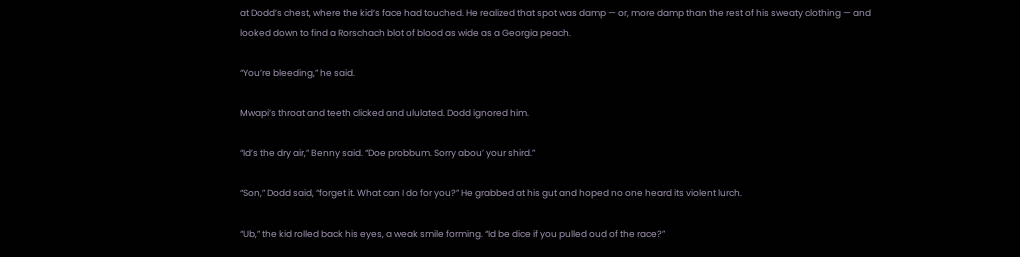at Dodd’s chest, where the kid’s face had touched. He realized that spot was damp — or, more damp than the rest of his sweaty clothing — and looked down to find a Rorschach blot of blood as wide as a Georgia peach.

“You’re bleeding,” he said.

Mwapi’s throat and teeth clicked and ululated. Dodd ignored him.

“Id’s the dry air,” Benny said. “Doe probbum. Sorry abou’ your shird.”

“Son,” Dodd said, “forget it. What can I do for you?” He grabbed at his gut and hoped no one heard its violent lurch.

“Ub,” the kid rolled back his eyes, a weak smile forming. “Id be dice if you pulled oud of the race?”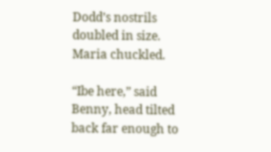Dodd’s nostrils doubled in size. Maria chuckled.

“Ibe here,” said Benny, head tilted back far enough to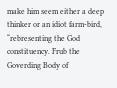make him seem either a deep thinker or an idiot farm-bird, “rebresenting the God constituency. Frub the Goverding Body of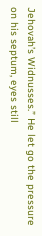Jehovah’s Widnusses.” He let go the pressure on his septum, eyes still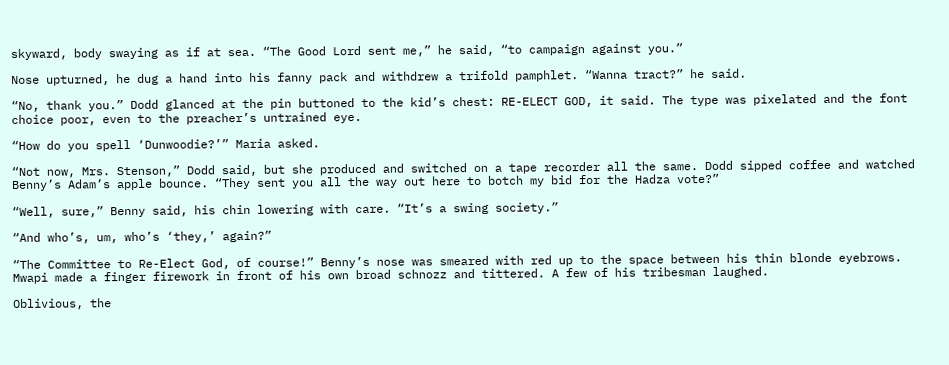skyward, body swaying as if at sea. “The Good Lord sent me,” he said, “to campaign against you.”

Nose upturned, he dug a hand into his fanny pack and withdrew a trifold pamphlet. “Wanna tract?” he said.

“No, thank you.” Dodd glanced at the pin buttoned to the kid’s chest: RE-ELECT GOD, it said. The type was pixelated and the font choice poor, even to the preacher’s untrained eye.

“How do you spell ‘Dunwoodie?’” Maria asked.

“Not now, Mrs. Stenson,” Dodd said, but she produced and switched on a tape recorder all the same. Dodd sipped coffee and watched Benny’s Adam’s apple bounce. “They sent you all the way out here to botch my bid for the Hadza vote?”

“Well, sure,” Benny said, his chin lowering with care. “It’s a swing society.”

“And who’s, um, who’s ‘they,’ again?”

“The Committee to Re-Elect God, of course!” Benny’s nose was smeared with red up to the space between his thin blonde eyebrows. Mwapi made a finger firework in front of his own broad schnozz and tittered. A few of his tribesman laughed.

Oblivious, the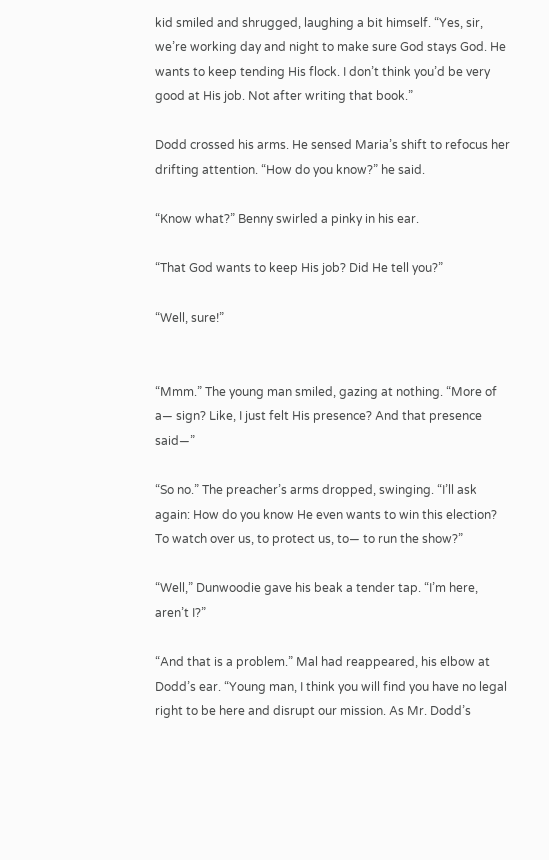kid smiled and shrugged, laughing a bit himself. “Yes, sir, we’re working day and night to make sure God stays God. He wants to keep tending His flock. I don’t think you’d be very good at His job. Not after writing that book.”

Dodd crossed his arms. He sensed Maria’s shift to refocus her drifting attention. “How do you know?” he said.

“Know what?” Benny swirled a pinky in his ear.

“That God wants to keep His job? Did He tell you?”

“Well, sure!”


“Mmm.” The young man smiled, gazing at nothing. “More of a— sign? Like, I just felt His presence? And that presence said—”

“So no.” The preacher’s arms dropped, swinging. “I’ll ask again: How do you know He even wants to win this election? To watch over us, to protect us, to— to run the show?”

“Well,” Dunwoodie gave his beak a tender tap. “I’m here, aren’t I?”

“And that is a problem.” Mal had reappeared, his elbow at Dodd’s ear. “Young man, I think you will find you have no legal right to be here and disrupt our mission. As Mr. Dodd’s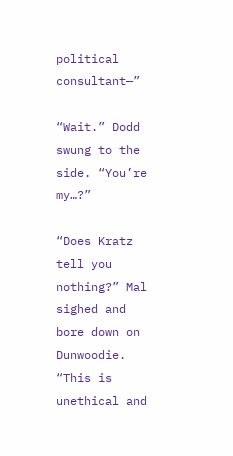political consultant—”

“Wait.” Dodd swung to the side. “You’re my…?”

“Does Kratz tell you nothing?” Mal sighed and bore down on Dunwoodie. “This is unethical and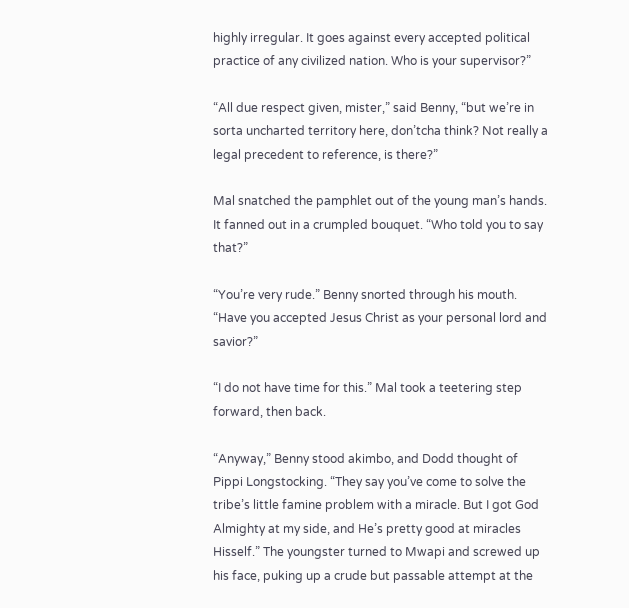highly irregular. It goes against every accepted political practice of any civilized nation. Who is your supervisor?”

“All due respect given, mister,” said Benny, “but we’re in sorta uncharted territory here, don’tcha think? Not really a legal precedent to reference, is there?”

Mal snatched the pamphlet out of the young man’s hands. It fanned out in a crumpled bouquet. “Who told you to say that?”

“You’re very rude.” Benny snorted through his mouth. “Have you accepted Jesus Christ as your personal lord and savior?”

“I do not have time for this.” Mal took a teetering step forward, then back.

“Anyway,” Benny stood akimbo, and Dodd thought of Pippi Longstocking. “They say you’ve come to solve the tribe’s little famine problem with a miracle. But I got God Almighty at my side, and He’s pretty good at miracles Hisself.” The youngster turned to Mwapi and screwed up his face, puking up a crude but passable attempt at the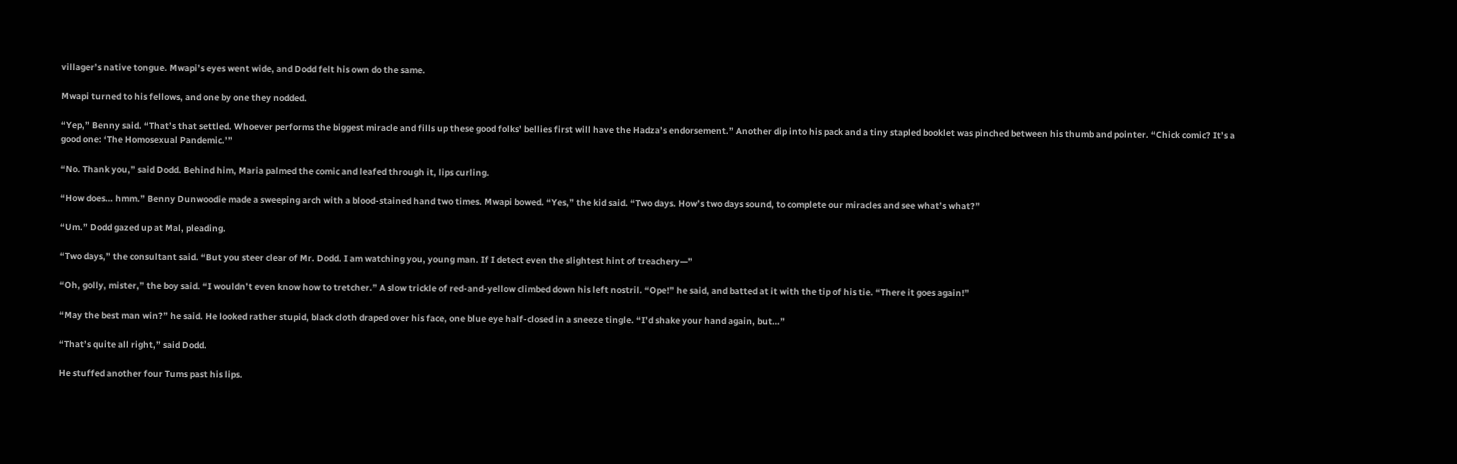villager’s native tongue. Mwapi’s eyes went wide, and Dodd felt his own do the same.

Mwapi turned to his fellows, and one by one they nodded.

“Yep,” Benny said. “That’s that settled. Whoever performs the biggest miracle and fills up these good folks’ bellies first will have the Hadza’s endorsement.” Another dip into his pack and a tiny stapled booklet was pinched between his thumb and pointer. “Chick comic? It’s a good one: ‘The Homosexual Pandemic.’”

“No. Thank you,” said Dodd. Behind him, Maria palmed the comic and leafed through it, lips curling.

“How does… hmm.” Benny Dunwoodie made a sweeping arch with a blood-stained hand two times. Mwapi bowed. “Yes,” the kid said. “Two days. How’s two days sound, to complete our miracles and see what’s what?”

“Um.” Dodd gazed up at Mal, pleading.

“Two days,” the consultant said. “But you steer clear of Mr. Dodd. I am watching you, young man. If I detect even the slightest hint of treachery—”

“Oh, golly, mister,” the boy said. “I wouldn’t even know how to tretcher.” A slow trickle of red-and-yellow climbed down his left nostril. “Ope!” he said, and batted at it with the tip of his tie. “There it goes again!”

“May the best man win?” he said. He looked rather stupid, black cloth draped over his face, one blue eye half-closed in a sneeze tingle. “I’d shake your hand again, but…”

“That’s quite all right,” said Dodd.

He stuffed another four Tums past his lips.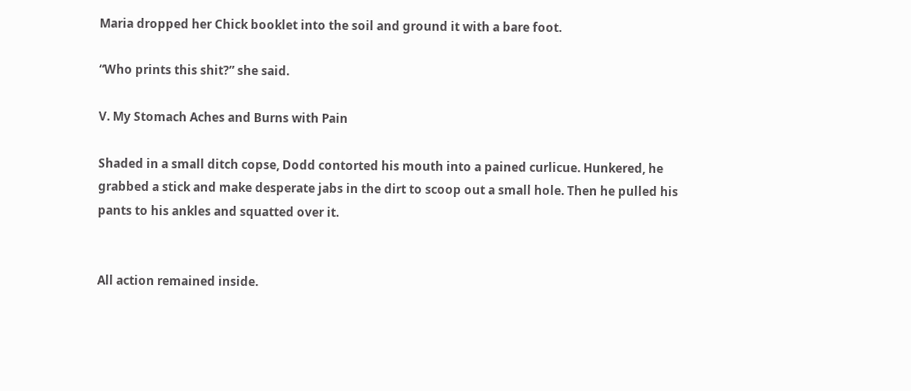Maria dropped her Chick booklet into the soil and ground it with a bare foot.

“Who prints this shit?” she said.

V. My Stomach Aches and Burns with Pain

Shaded in a small ditch copse, Dodd contorted his mouth into a pained curlicue. Hunkered, he grabbed a stick and make desperate jabs in the dirt to scoop out a small hole. Then he pulled his pants to his ankles and squatted over it.


All action remained inside.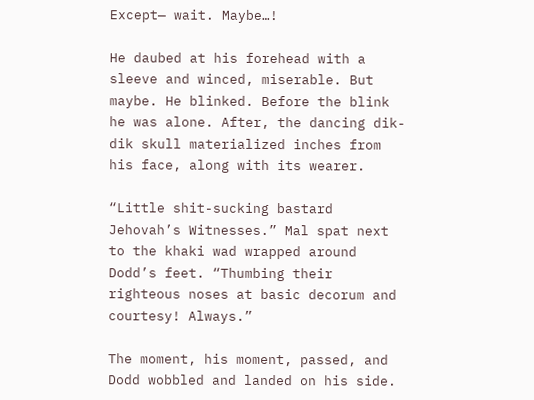Except— wait. Maybe…!

He daubed at his forehead with a sleeve and winced, miserable. But maybe. He blinked. Before the blink he was alone. After, the dancing dik-dik skull materialized inches from his face, along with its wearer.

“Little shit-sucking bastard Jehovah’s Witnesses.” Mal spat next to the khaki wad wrapped around Dodd’s feet. “Thumbing their righteous noses at basic decorum and courtesy! Always.”

The moment, his moment, passed, and Dodd wobbled and landed on his side.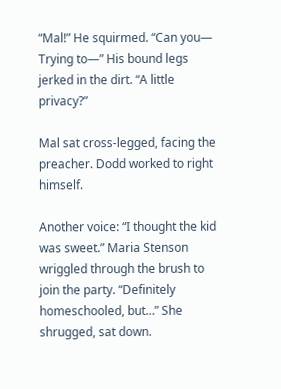“Mal!” He squirmed. “Can you— Trying to—” His bound legs jerked in the dirt. “A little privacy?”

Mal sat cross-legged, facing the preacher. Dodd worked to right himself.

Another voice: “I thought the kid was sweet.” Maria Stenson wriggled through the brush to join the party. “Definitely homeschooled, but…” She shrugged, sat down.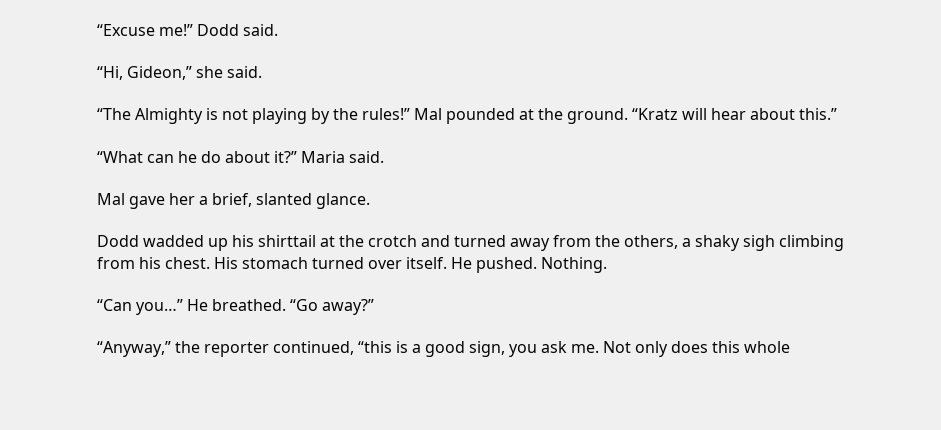“Excuse me!” Dodd said.

“Hi, Gideon,” she said.

“The Almighty is not playing by the rules!” Mal pounded at the ground. “Kratz will hear about this.”

“What can he do about it?” Maria said.

Mal gave her a brief, slanted glance.

Dodd wadded up his shirttail at the crotch and turned away from the others, a shaky sigh climbing from his chest. His stomach turned over itself. He pushed. Nothing.

“Can you…” He breathed. “Go away?”

“Anyway,” the reporter continued, “this is a good sign, you ask me. Not only does this whole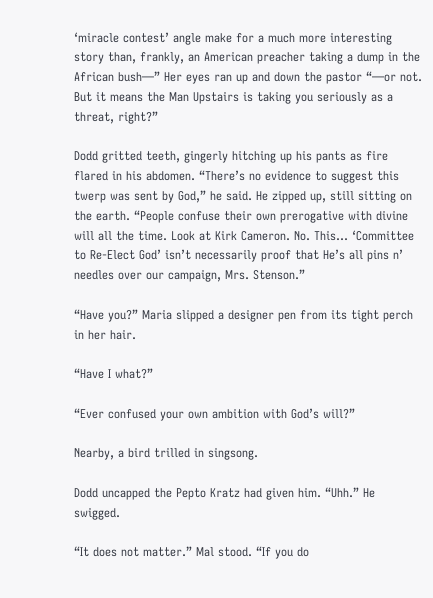‘miracle contest’ angle make for a much more interesting story than, frankly, an American preacher taking a dump in the African bush—” Her eyes ran up and down the pastor “—or not. But it means the Man Upstairs is taking you seriously as a threat, right?”

Dodd gritted teeth, gingerly hitching up his pants as fire flared in his abdomen. “There’s no evidence to suggest this twerp was sent by God,” he said. He zipped up, still sitting on the earth. “People confuse their own prerogative with divine will all the time. Look at Kirk Cameron. No. This… ‘Committee to Re-Elect God’ isn’t necessarily proof that He’s all pins n’ needles over our campaign, Mrs. Stenson.”

“Have you?” Maria slipped a designer pen from its tight perch in her hair.

“Have I what?”

“Ever confused your own ambition with God’s will?”

Nearby, a bird trilled in singsong.

Dodd uncapped the Pepto Kratz had given him. “Uhh.” He swigged.

“It does not matter.” Mal stood. “If you do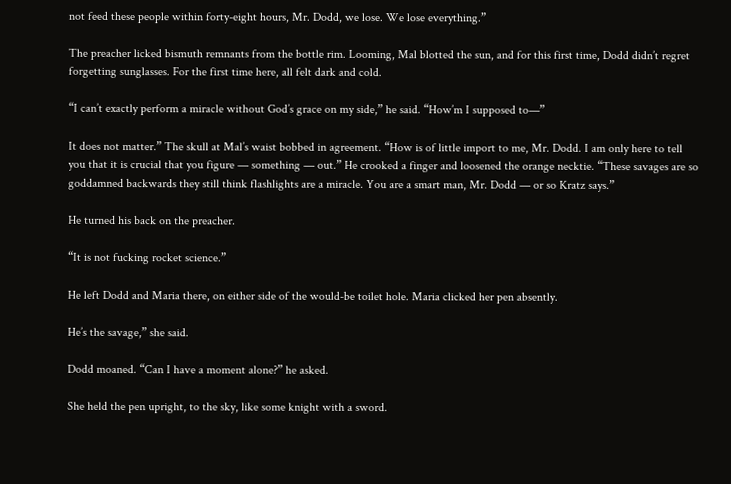not feed these people within forty-eight hours, Mr. Dodd, we lose. We lose everything.”

The preacher licked bismuth remnants from the bottle rim. Looming, Mal blotted the sun, and for this first time, Dodd didn’t regret forgetting sunglasses. For the first time here, all felt dark and cold.

“I can’t exactly perform a miracle without God’s grace on my side,” he said. “How’m I supposed to—”

It does not matter.” The skull at Mal’s waist bobbed in agreement. “How is of little import to me, Mr. Dodd. I am only here to tell you that it is crucial that you figure — something — out.” He crooked a finger and loosened the orange necktie. “These savages are so goddamned backwards they still think flashlights are a miracle. You are a smart man, Mr. Dodd — or so Kratz says.”

He turned his back on the preacher.

“It is not fucking rocket science.”

He left Dodd and Maria there, on either side of the would-be toilet hole. Maria clicked her pen absently.

He’s the savage,” she said.

Dodd moaned. “Can I have a moment alone?” he asked.

She held the pen upright, to the sky, like some knight with a sword.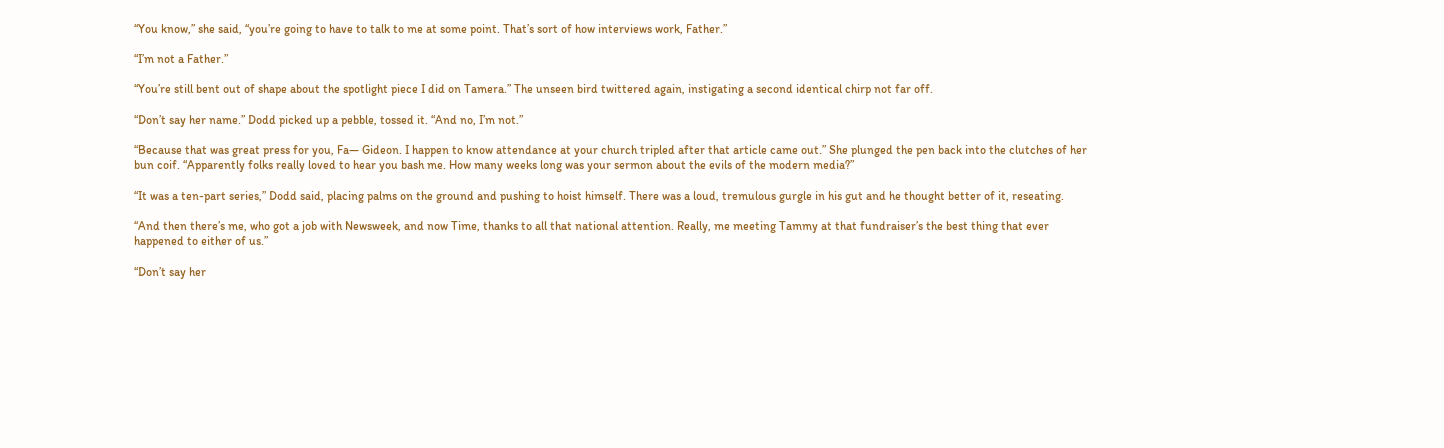“You know,” she said, “you’re going to have to talk to me at some point. That’s sort of how interviews work, Father.”

“I’m not a Father.”

“You’re still bent out of shape about the spotlight piece I did on Tamera.” The unseen bird twittered again, instigating a second identical chirp not far off.

“Don’t say her name.” Dodd picked up a pebble, tossed it. “And no, I’m not.”

“Because that was great press for you, Fa— Gideon. I happen to know attendance at your church tripled after that article came out.” She plunged the pen back into the clutches of her bun coif. “Apparently folks really loved to hear you bash me. How many weeks long was your sermon about the evils of the modern media?”

“It was a ten-part series,” Dodd said, placing palms on the ground and pushing to hoist himself. There was a loud, tremulous gurgle in his gut and he thought better of it, reseating.

“And then there’s me, who got a job with Newsweek, and now Time, thanks to all that national attention. Really, me meeting Tammy at that fundraiser’s the best thing that ever happened to either of us.”

“Don’t say her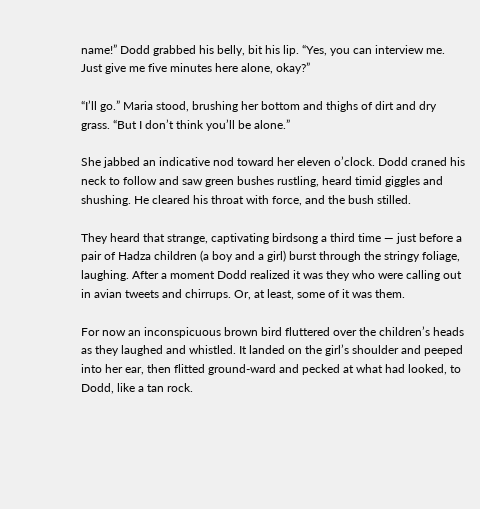name!” Dodd grabbed his belly, bit his lip. “Yes, you can interview me. Just give me five minutes here alone, okay?”

“I’ll go.” Maria stood, brushing her bottom and thighs of dirt and dry grass. “But I don’t think you’ll be alone.”

She jabbed an indicative nod toward her eleven o’clock. Dodd craned his neck to follow and saw green bushes rustling, heard timid giggles and shushing. He cleared his throat with force, and the bush stilled.

They heard that strange, captivating birdsong a third time — just before a pair of Hadza children (a boy and a girl) burst through the stringy foliage, laughing. After a moment Dodd realized it was they who were calling out in avian tweets and chirrups. Or, at least, some of it was them.

For now an inconspicuous brown bird fluttered over the children’s heads as they laughed and whistled. It landed on the girl’s shoulder and peeped into her ear, then flitted ground-ward and pecked at what had looked, to Dodd, like a tan rock.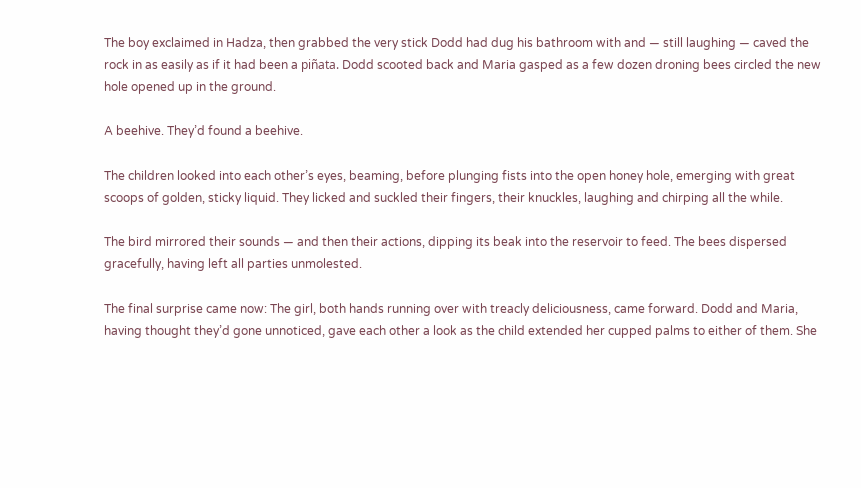The boy exclaimed in Hadza, then grabbed the very stick Dodd had dug his bathroom with and — still laughing — caved the rock in as easily as if it had been a piñata. Dodd scooted back and Maria gasped as a few dozen droning bees circled the new hole opened up in the ground.

A beehive. They’d found a beehive.

The children looked into each other’s eyes, beaming, before plunging fists into the open honey hole, emerging with great scoops of golden, sticky liquid. They licked and suckled their fingers, their knuckles, laughing and chirping all the while.

The bird mirrored their sounds — and then their actions, dipping its beak into the reservoir to feed. The bees dispersed gracefully, having left all parties unmolested.

The final surprise came now: The girl, both hands running over with treacly deliciousness, came forward. Dodd and Maria, having thought they’d gone unnoticed, gave each other a look as the child extended her cupped palms to either of them. She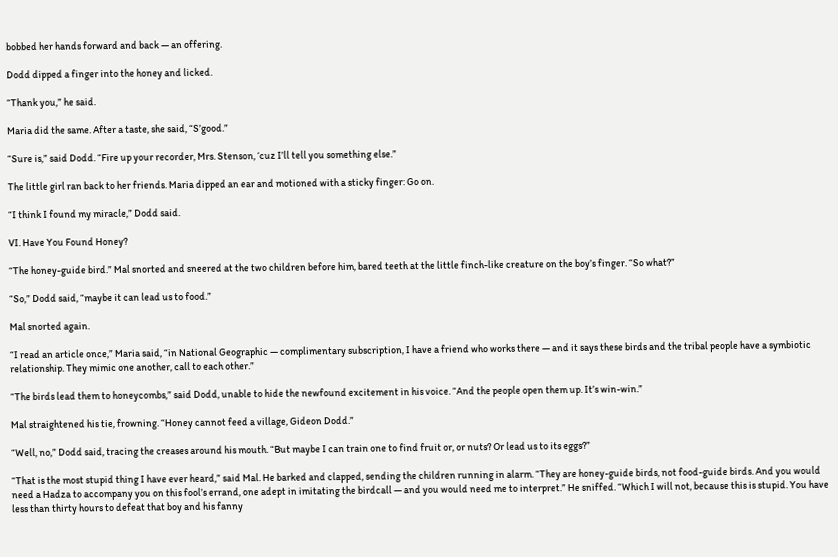bobbed her hands forward and back — an offering.

Dodd dipped a finger into the honey and licked.

“Thank you,” he said.

Maria did the same. After a taste, she said, “S’good.”

“Sure is,” said Dodd. “Fire up your recorder, Mrs. Stenson, ‘cuz I’ll tell you something else.”

The little girl ran back to her friends. Maria dipped an ear and motioned with a sticky finger: Go on.

“I think I found my miracle,” Dodd said.

VI. Have You Found Honey?

“The honey-guide bird.” Mal snorted and sneered at the two children before him, bared teeth at the little finch-like creature on the boy’s finger. “So what?”

“So,” Dodd said, “maybe it can lead us to food.”

Mal snorted again.

“I read an article once,” Maria said, “in National Geographic — complimentary subscription, I have a friend who works there — and it says these birds and the tribal people have a symbiotic relationship. They mimic one another, call to each other.”

“The birds lead them to honeycombs,” said Dodd, unable to hide the newfound excitement in his voice. “And the people open them up. It’s win-win.”

Mal straightened his tie, frowning. “Honey cannot feed a village, Gideon Dodd.”

“Well, no,” Dodd said, tracing the creases around his mouth. “But maybe I can train one to find fruit or, or nuts? Or lead us to its eggs?”

“That is the most stupid thing I have ever heard,” said Mal. He barked and clapped, sending the children running in alarm. “They are honey-guide birds, not food-guide birds. And you would need a Hadza to accompany you on this fool’s errand, one adept in imitating the birdcall — and you would need me to interpret.” He sniffed. “Which I will not, because this is stupid. You have less than thirty hours to defeat that boy and his fanny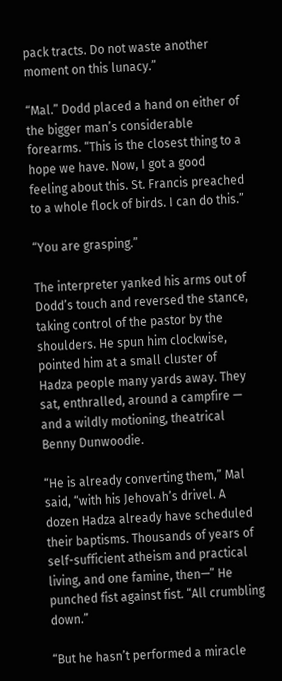pack tracts. Do not waste another moment on this lunacy.”

“Mal.” Dodd placed a hand on either of the bigger man’s considerable forearms. “This is the closest thing to a hope we have. Now, I got a good feeling about this. St. Francis preached to a whole flock of birds. I can do this.”

“You are grasping.”

The interpreter yanked his arms out of Dodd’s touch and reversed the stance, taking control of the pastor by the shoulders. He spun him clockwise, pointed him at a small cluster of Hadza people many yards away. They sat, enthralled, around a campfire — and a wildly motioning, theatrical Benny Dunwoodie.

“He is already converting them,” Mal said, “with his Jehovah’s drivel. A dozen Hadza already have scheduled their baptisms. Thousands of years of self-sufficient atheism and practical living, and one famine, then—” He punched fist against fist. “All crumbling down.”

“But he hasn’t performed a miracle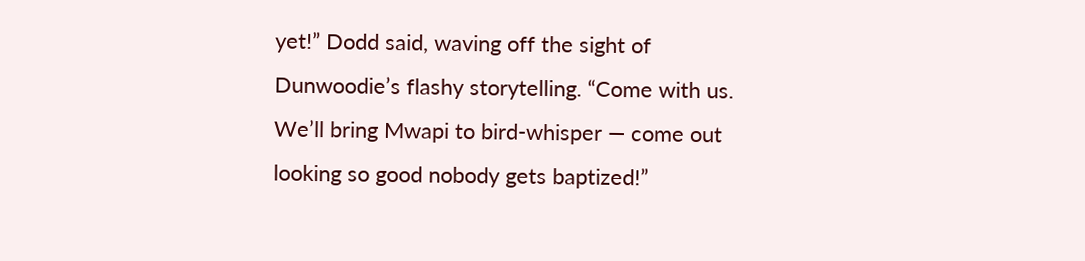yet!” Dodd said, waving off the sight of Dunwoodie’s flashy storytelling. “Come with us. We’ll bring Mwapi to bird-whisper — come out looking so good nobody gets baptized!”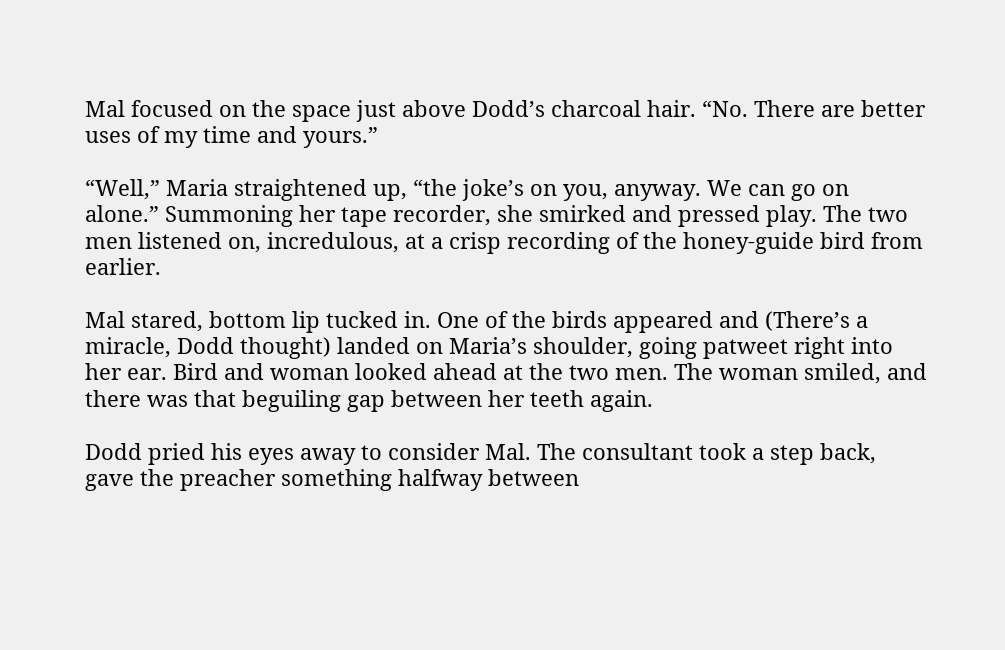Mal focused on the space just above Dodd’s charcoal hair. “No. There are better uses of my time and yours.”

“Well,” Maria straightened up, “the joke’s on you, anyway. We can go on alone.” Summoning her tape recorder, she smirked and pressed play. The two men listened on, incredulous, at a crisp recording of the honey-guide bird from earlier.

Mal stared, bottom lip tucked in. One of the birds appeared and (There’s a miracle, Dodd thought) landed on Maria’s shoulder, going patweet right into her ear. Bird and woman looked ahead at the two men. The woman smiled, and there was that beguiling gap between her teeth again.

Dodd pried his eyes away to consider Mal. The consultant took a step back, gave the preacher something halfway between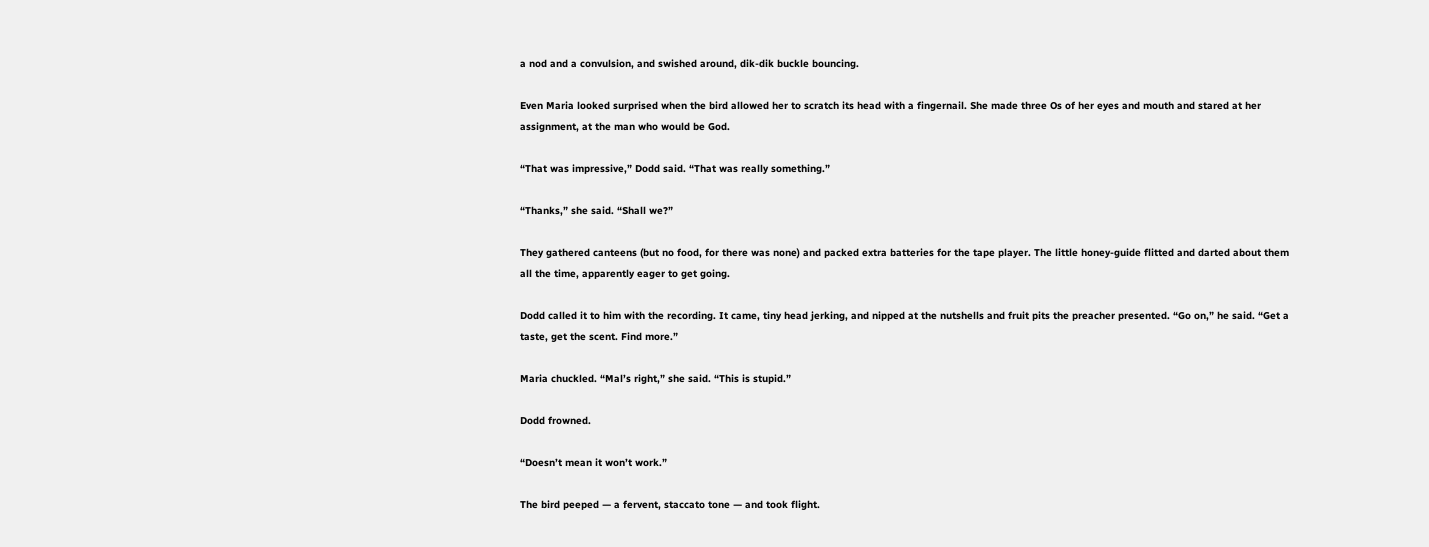a nod and a convulsion, and swished around, dik-dik buckle bouncing.

Even Maria looked surprised when the bird allowed her to scratch its head with a fingernail. She made three Os of her eyes and mouth and stared at her assignment, at the man who would be God.

“That was impressive,” Dodd said. “That was really something.”

“Thanks,” she said. “Shall we?”

They gathered canteens (but no food, for there was none) and packed extra batteries for the tape player. The little honey-guide flitted and darted about them all the time, apparently eager to get going.

Dodd called it to him with the recording. It came, tiny head jerking, and nipped at the nutshells and fruit pits the preacher presented. “Go on,” he said. “Get a taste, get the scent. Find more.”

Maria chuckled. “Mal’s right,” she said. “This is stupid.”

Dodd frowned.

“Doesn’t mean it won’t work.”

The bird peeped — a fervent, staccato tone — and took flight.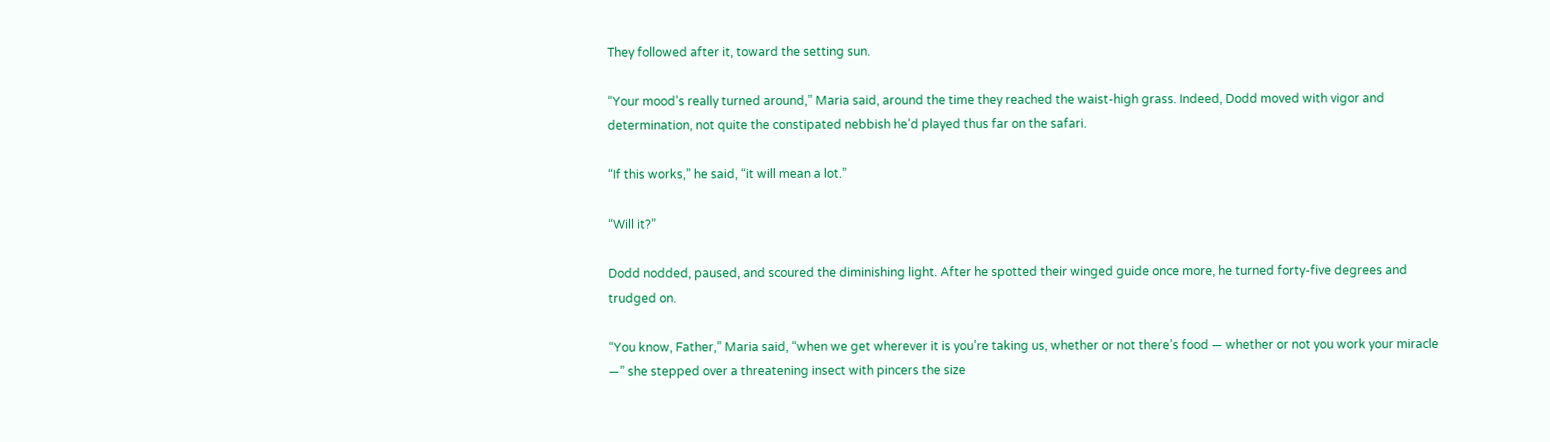They followed after it, toward the setting sun.

“Your mood’s really turned around,” Maria said, around the time they reached the waist-high grass. Indeed, Dodd moved with vigor and determination, not quite the constipated nebbish he’d played thus far on the safari.

“If this works,” he said, “it will mean a lot.”

“Will it?”

Dodd nodded, paused, and scoured the diminishing light. After he spotted their winged guide once more, he turned forty-five degrees and trudged on.

“You know, Father,” Maria said, “when we get wherever it is you’re taking us, whether or not there’s food — whether or not you work your miracle —” she stepped over a threatening insect with pincers the size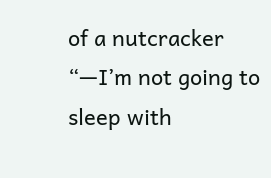of a nutcracker “—I’m not going to sleep with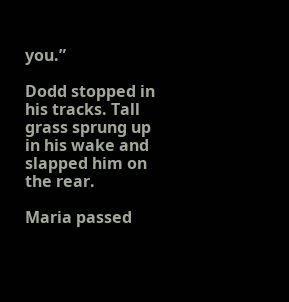you.”

Dodd stopped in his tracks. Tall grass sprung up in his wake and slapped him on the rear.

Maria passed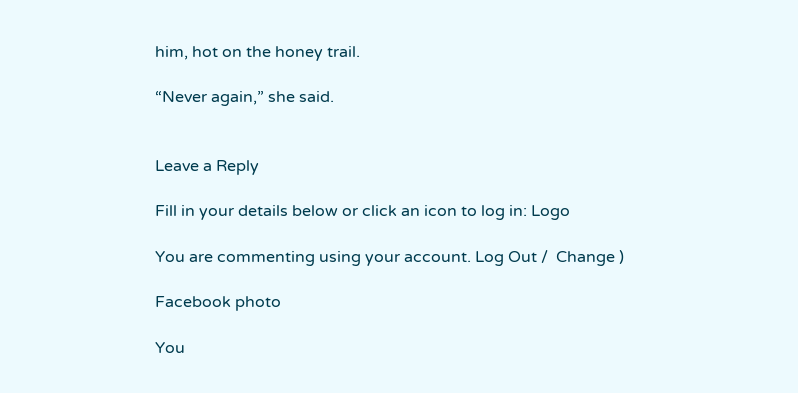him, hot on the honey trail.

“Never again,” she said.


Leave a Reply

Fill in your details below or click an icon to log in: Logo

You are commenting using your account. Log Out /  Change )

Facebook photo

You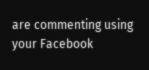are commenting using your Facebook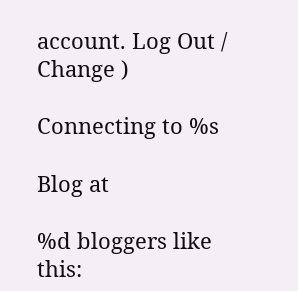account. Log Out /  Change )

Connecting to %s

Blog at

%d bloggers like this: